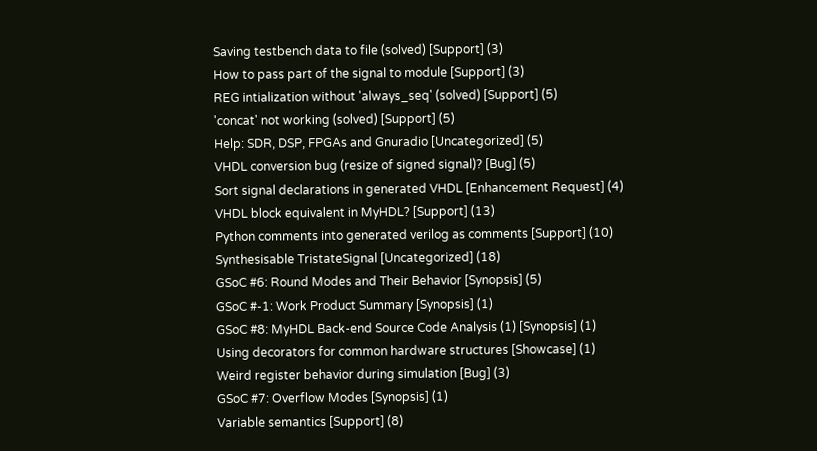Saving testbench data to file (solved) [Support] (3)
How to pass part of the signal to module [Support] (3)
REG intialization without 'always_seq' (solved) [Support] (5)
'concat' not working (solved) [Support] (5)
Help: SDR, DSP, FPGAs and Gnuradio [Uncategorized] (5)
VHDL conversion bug (resize of signed signal)? [Bug] (5)
Sort signal declarations in generated VHDL [Enhancement Request] (4)
VHDL block equivalent in MyHDL? [Support] (13)
Python comments into generated verilog as comments [Support] (10)
Synthesisable TristateSignal [Uncategorized] (18)
GSoC #6: Round Modes and Their Behavior [Synopsis] (5)
GSoC #-1: Work Product Summary [Synopsis] (1)
GSoC #8: MyHDL Back-end Source Code Analysis (1) [Synopsis] (1)
Using decorators for common hardware structures [Showcase] (1)
Weird register behavior during simulation [Bug] (3)
GSoC #7: Overflow Modes [Synopsis] (1)
Variable semantics [Support] (8)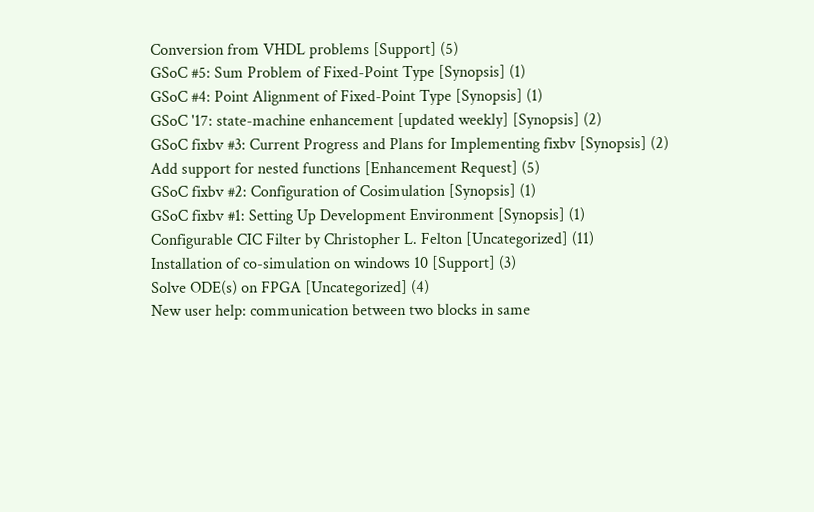Conversion from VHDL problems [Support] (5)
GSoC #5: Sum Problem of Fixed-Point Type [Synopsis] (1)
GSoC #4: Point Alignment of Fixed-Point Type [Synopsis] (1)
GSoC '17: state-machine enhancement [updated weekly] [Synopsis] (2)
GSoC fixbv #3: Current Progress and Plans for Implementing fixbv [Synopsis] (2)
Add support for nested functions [Enhancement Request] (5)
GSoC fixbv #2: Configuration of Cosimulation [Synopsis] (1)
GSoC fixbv #1: Setting Up Development Environment [Synopsis] (1)
Configurable CIC Filter by Christopher L. Felton [Uncategorized] (11)
Installation of co-simulation on windows 10 [Support] (3)
Solve ODE(s) on FPGA [Uncategorized] (4)
New user help: communication between two blocks in same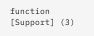function [Support] (3)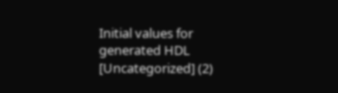Initial values for generated HDL [Uncategorized] (2)